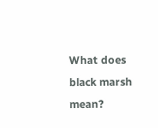What does black marsh mean?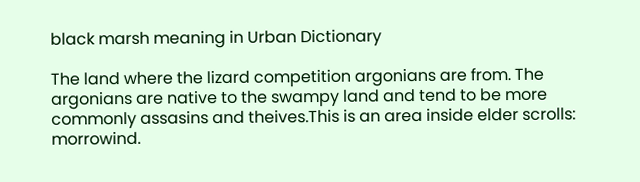black marsh meaning in Urban Dictionary

The land where the lizard competition argonians are from. The argonians are native to the swampy land and tend to be more commonly assasins and theives.This is an area inside elder scrolls: morrowind.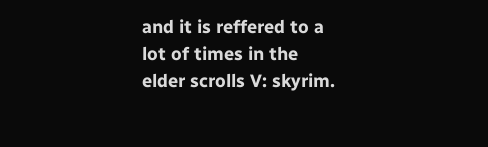and it is reffered to a lot of times in the elder scrolls V: skyrim.